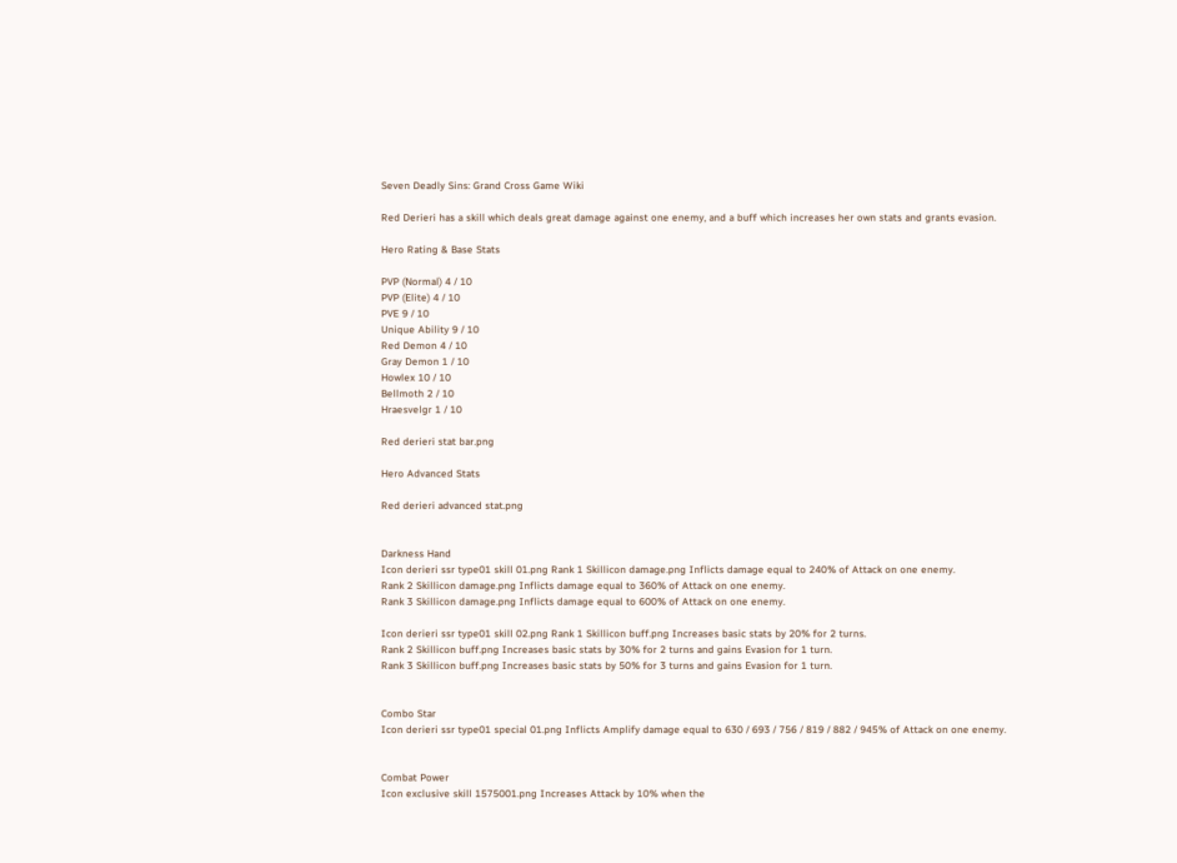Seven Deadly Sins: Grand Cross Game Wiki

Red Derieri has a skill which deals great damage against one enemy, and a buff which increases her own stats and grants evasion.

Hero Rating & Base Stats

PVP (Normal) 4 / 10
PVP (Elite) 4 / 10
PVE 9 / 10
Unique Ability 9 / 10
Red Demon 4 / 10
Gray Demon 1 / 10
Howlex 10 / 10
Bellmoth 2 / 10
Hraesvelgr 1 / 10

Red derieri stat bar.png

Hero Advanced Stats

Red derieri advanced stat.png


Darkness Hand
Icon derieri ssr type01 skill 01.png Rank 1 Skillicon damage.png Inflicts damage equal to 240% of Attack on one enemy.
Rank 2 Skillicon damage.png Inflicts damage equal to 360% of Attack on one enemy.
Rank 3 Skillicon damage.png Inflicts damage equal to 600% of Attack on one enemy.

Icon derieri ssr type01 skill 02.png Rank 1 Skillicon buff.png Increases basic stats by 20% for 2 turns.
Rank 2 Skillicon buff.png Increases basic stats by 30% for 2 turns and gains Evasion for 1 turn.
Rank 3 Skillicon buff.png Increases basic stats by 50% for 3 turns and gains Evasion for 1 turn.


Combo Star
Icon derieri ssr type01 special 01.png Inflicts Amplify damage equal to 630 / 693 / 756 / 819 / 882 / 945% of Attack on one enemy.


Combat Power
Icon exclusive skill 1575001.png Increases Attack by 10% when the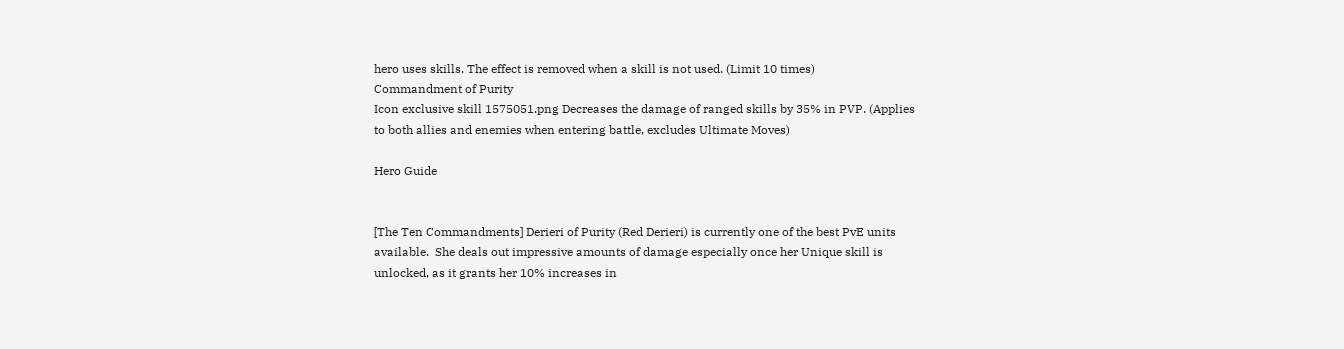hero uses skills. The effect is removed when a skill is not used. (Limit 10 times)
Commandment of Purity
Icon exclusive skill 1575051.png Decreases the damage of ranged skills by 35% in PVP. (Applies to both allies and enemies when entering battle, excludes Ultimate Moves)

Hero Guide


[The Ten Commandments] Derieri of Purity (Red Derieri) is currently one of the best PvE units available.  She deals out impressive amounts of damage especially once her Unique skill is unlocked, as it grants her 10% increases in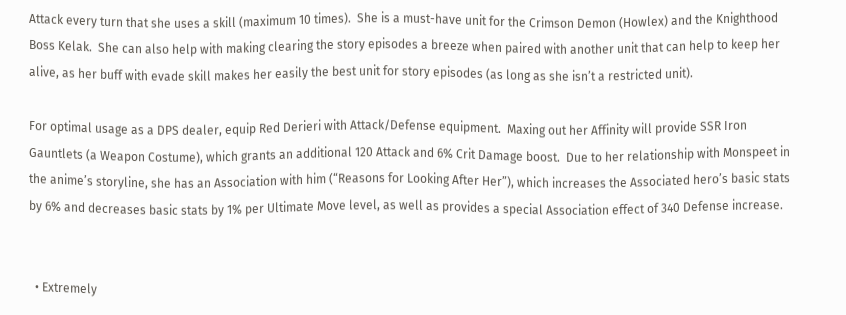Attack every turn that she uses a skill (maximum 10 times).  She is a must-have unit for the Crimson Demon (Howlex) and the Knighthood Boss Kelak.  She can also help with making clearing the story episodes a breeze when paired with another unit that can help to keep her alive, as her buff with evade skill makes her easily the best unit for story episodes (as long as she isn’t a restricted unit).

For optimal usage as a DPS dealer, equip Red Derieri with Attack/Defense equipment.  Maxing out her Affinity will provide SSR Iron Gauntlets (a Weapon Costume), which grants an additional 120 Attack and 6% Crit Damage boost.  Due to her relationship with Monspeet in the anime’s storyline, she has an Association with him (“Reasons for Looking After Her”), which increases the Associated hero’s basic stats by 6% and decreases basic stats by 1% per Ultimate Move level, as well as provides a special Association effect of 340 Defense increase.


  • Extremely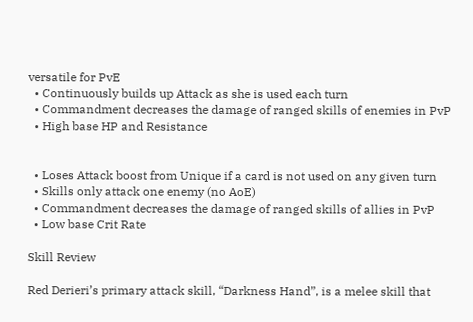versatile for PvE
  • Continuously builds up Attack as she is used each turn
  • Commandment decreases the damage of ranged skills of enemies in PvP
  • High base HP and Resistance


  • Loses Attack boost from Unique if a card is not used on any given turn
  • Skills only attack one enemy (no AoE)
  • Commandment decreases the damage of ranged skills of allies in PvP
  • Low base Crit Rate

Skill Review

Red Derieri’s primary attack skill, “Darkness Hand”, is a melee skill that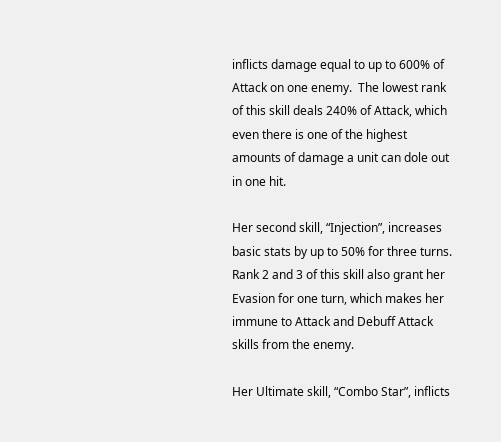inflicts damage equal to up to 600% of Attack on one enemy.  The lowest rank of this skill deals 240% of Attack, which even there is one of the highest amounts of damage a unit can dole out in one hit.

Her second skill, “Injection”, increases basic stats by up to 50% for three turns.  Rank 2 and 3 of this skill also grant her Evasion for one turn, which makes her immune to Attack and Debuff Attack skills from the enemy.

Her Ultimate skill, “Combo Star”, inflicts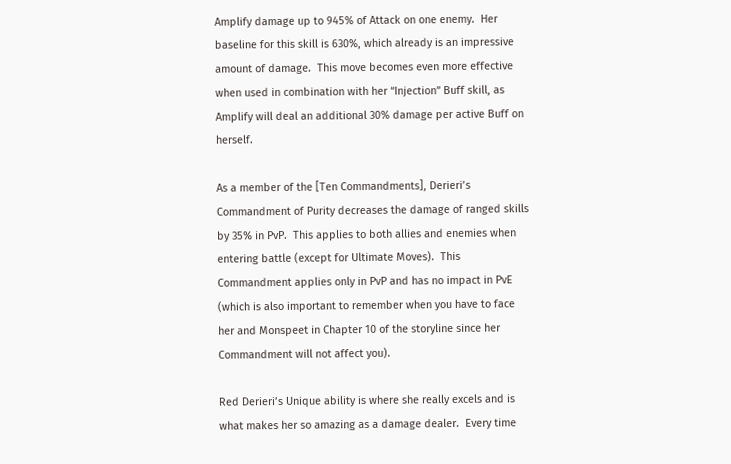Amplify damage up to 945% of Attack on one enemy.  Her baseline for this skill is 630%, which already is an impressive amount of damage.  This move becomes even more effective when used in combination with her “Injection” Buff skill, as Amplify will deal an additional 30% damage per active Buff on herself.

As a member of the [Ten Commandments], Derieri’s Commandment of Purity decreases the damage of ranged skills by 35% in PvP.  This applies to both allies and enemies when entering battle (except for Ultimate Moves).  This Commandment applies only in PvP and has no impact in PvE (which is also important to remember when you have to face her and Monspeet in Chapter 10 of the storyline since her Commandment will not affect you).

Red Derieri’s Unique ability is where she really excels and is what makes her so amazing as a damage dealer.  Every time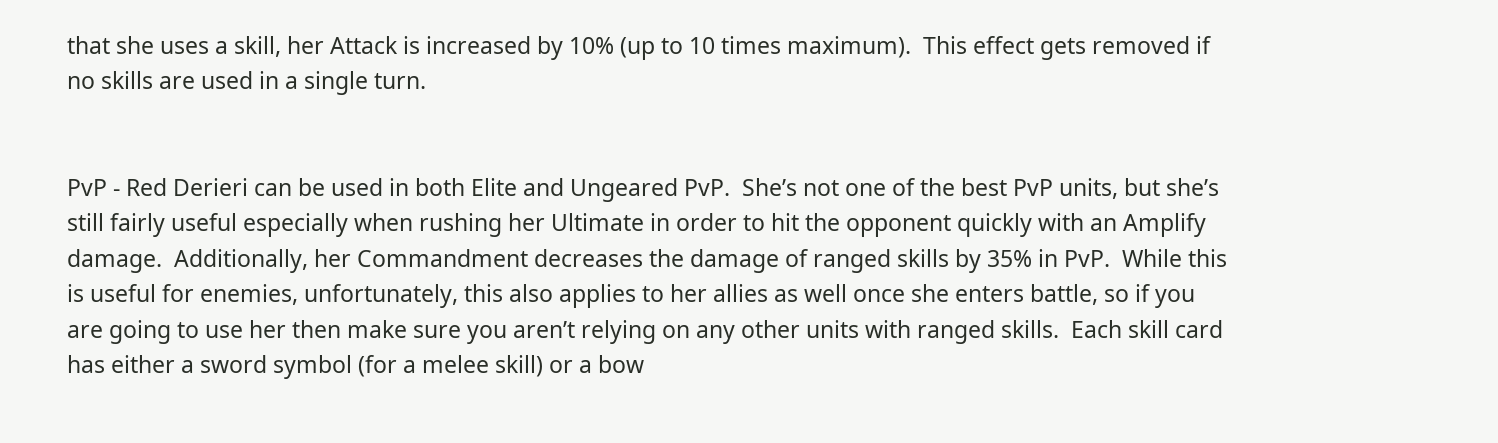that she uses a skill, her Attack is increased by 10% (up to 10 times maximum).  This effect gets removed if no skills are used in a single turn.


PvP - Red Derieri can be used in both Elite and Ungeared PvP.  She’s not one of the best PvP units, but she’s still fairly useful especially when rushing her Ultimate in order to hit the opponent quickly with an Amplify damage.  Additionally, her Commandment decreases the damage of ranged skills by 35% in PvP.  While this is useful for enemies, unfortunately, this also applies to her allies as well once she enters battle, so if you are going to use her then make sure you aren’t relying on any other units with ranged skills.  Each skill card has either a sword symbol (for a melee skill) or a bow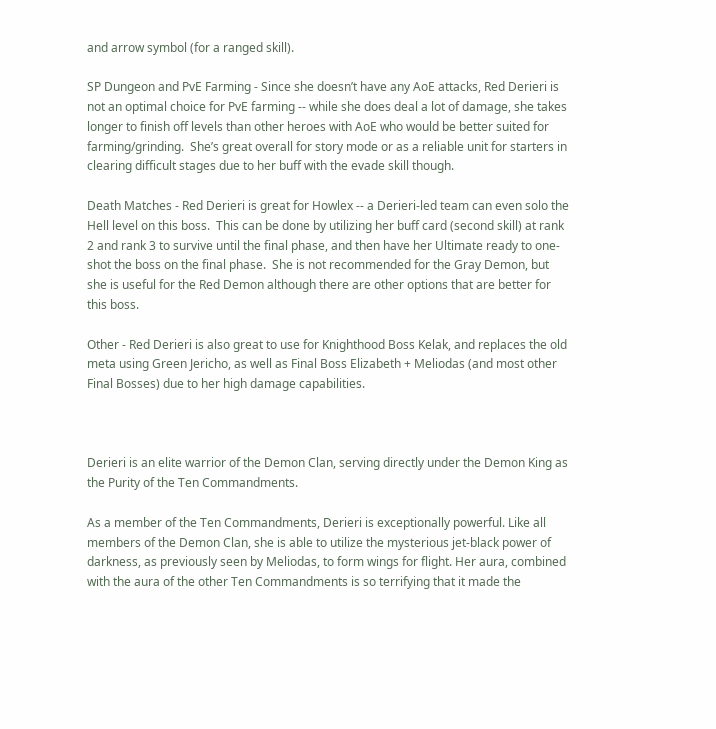and arrow symbol (for a ranged skill).

SP Dungeon and PvE Farming - Since she doesn’t have any AoE attacks, Red Derieri is not an optimal choice for PvE farming -- while she does deal a lot of damage, she takes longer to finish off levels than other heroes with AoE who would be better suited for farming/grinding.  She’s great overall for story mode or as a reliable unit for starters in clearing difficult stages due to her buff with the evade skill though.

Death Matches - Red Derieri is great for Howlex -- a Derieri-led team can even solo the Hell level on this boss.  This can be done by utilizing her buff card (second skill) at rank 2 and rank 3 to survive until the final phase, and then have her Ultimate ready to one-shot the boss on the final phase.  She is not recommended for the Gray Demon, but she is useful for the Red Demon although there are other options that are better for this boss.

Other - Red Derieri is also great to use for Knighthood Boss Kelak, and replaces the old meta using Green Jericho, as well as Final Boss Elizabeth + Meliodas (and most other Final Bosses) due to her high damage capabilities.



Derieri is an elite warrior of the Demon Clan, serving directly under the Demon King as the Purity of the Ten Commandments.

As a member of the Ten Commandments, Derieri is exceptionally powerful. Like all members of the Demon Clan, she is able to utilize the mysterious jet-black power of darkness, as previously seen by Meliodas, to form wings for flight. Her aura, combined with the aura of the other Ten Commandments is so terrifying that it made the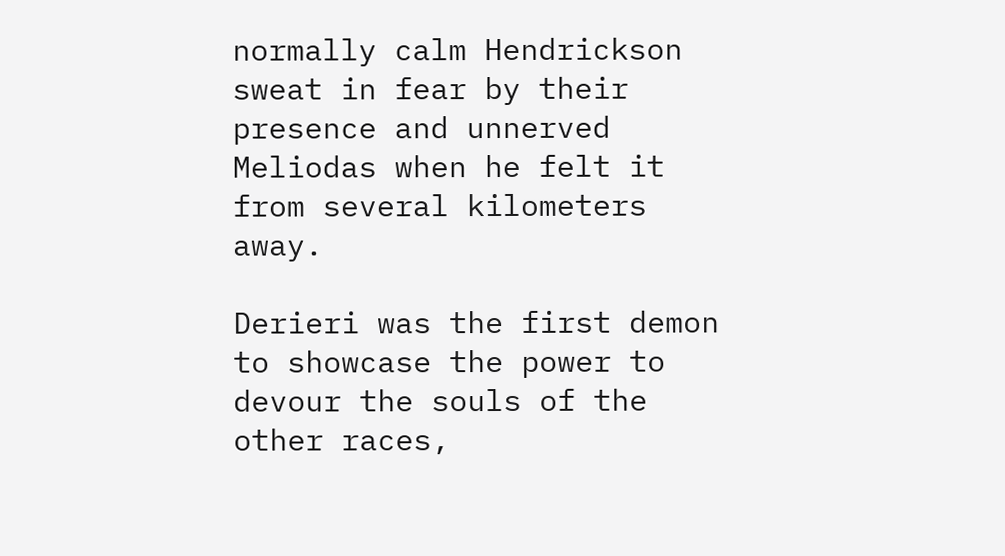normally calm Hendrickson sweat in fear by their presence and unnerved Meliodas when he felt it from several kilometers away.

Derieri was the first demon to showcase the power to devour the souls of the other races,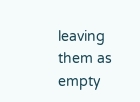leaving them as empty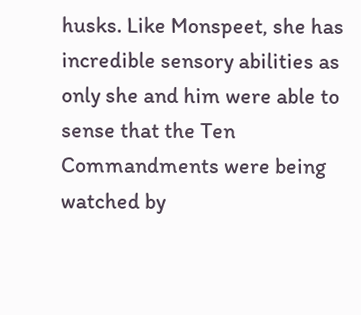husks. Like Monspeet, she has incredible sensory abilities as only she and him were able to sense that the Ten Commandments were being watched by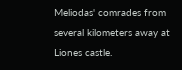Meliodas' comrades from several kilometers away at Liones castle.